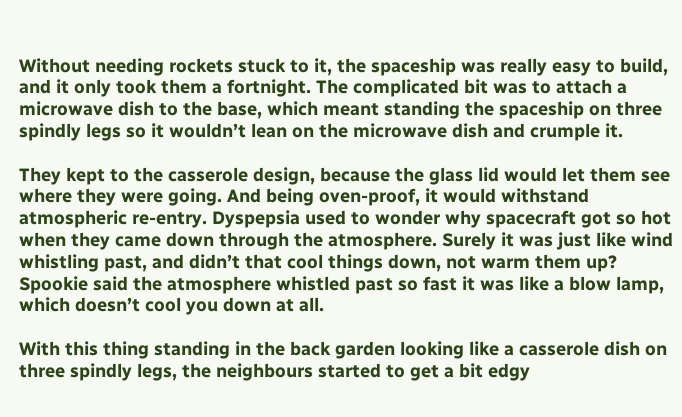Without needing rockets stuck to it, the spaceship was really easy to build, and it only took them a fortnight. The complicated bit was to attach a microwave dish to the base, which meant standing the spaceship on three spindly legs so it wouldn’t lean on the microwave dish and crumple it.

They kept to the casserole design, because the glass lid would let them see where they were going. And being oven-proof, it would withstand atmospheric re-entry. Dyspepsia used to wonder why spacecraft got so hot when they came down through the atmosphere. Surely it was just like wind whistling past, and didn’t that cool things down, not warm them up? Spookie said the atmosphere whistled past so fast it was like a blow lamp, which doesn’t cool you down at all.

With this thing standing in the back garden looking like a casserole dish on three spindly legs, the neighbours started to get a bit edgy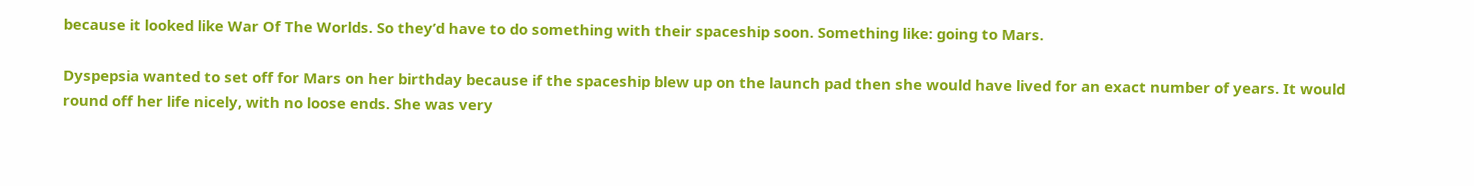because it looked like War Of The Worlds. So they’d have to do something with their spaceship soon. Something like: going to Mars.

Dyspepsia wanted to set off for Mars on her birthday because if the spaceship blew up on the launch pad then she would have lived for an exact number of years. It would round off her life nicely, with no loose ends. She was very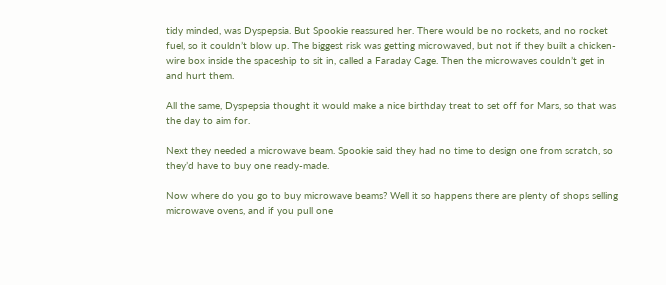tidy minded, was Dyspepsia. But Spookie reassured her. There would be no rockets, and no rocket fuel, so it couldn’t blow up. The biggest risk was getting microwaved, but not if they built a chicken-wire box inside the spaceship to sit in, called a Faraday Cage. Then the microwaves couldn’t get in and hurt them.

All the same, Dyspepsia thought it would make a nice birthday treat to set off for Mars, so that was the day to aim for.

Next they needed a microwave beam. Spookie said they had no time to design one from scratch, so they’d have to buy one ready-made.

Now where do you go to buy microwave beams? Well it so happens there are plenty of shops selling microwave ovens, and if you pull one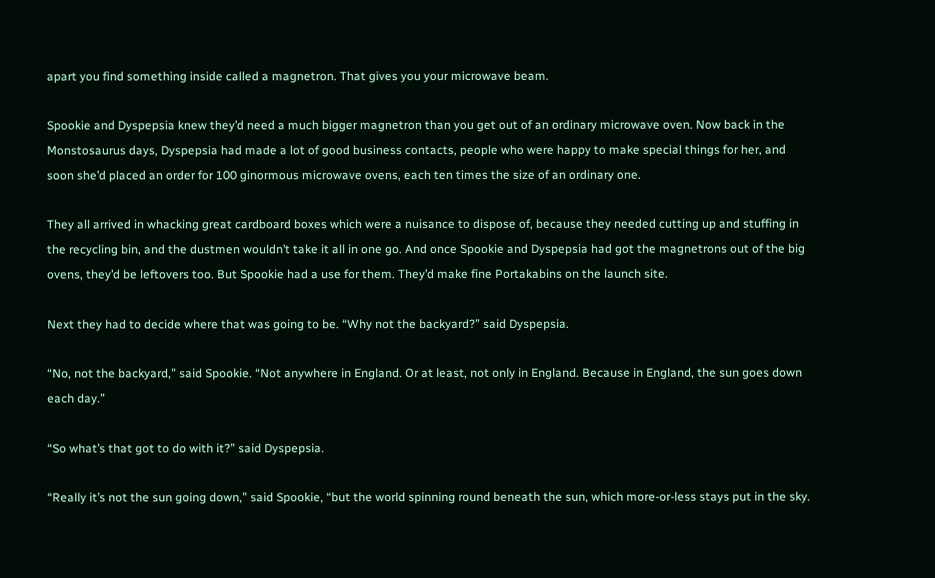apart you find something inside called a magnetron. That gives you your microwave beam.

Spookie and Dyspepsia knew they’d need a much bigger magnetron than you get out of an ordinary microwave oven. Now back in the Monstosaurus days, Dyspepsia had made a lot of good business contacts, people who were happy to make special things for her, and soon she’d placed an order for 100 ginormous microwave ovens, each ten times the size of an ordinary one.

They all arrived in whacking great cardboard boxes which were a nuisance to dispose of, because they needed cutting up and stuffing in the recycling bin, and the dustmen wouldn’t take it all in one go. And once Spookie and Dyspepsia had got the magnetrons out of the big ovens, they’d be leftovers too. But Spookie had a use for them. They’d make fine Portakabins on the launch site.

Next they had to decide where that was going to be. “Why not the backyard?” said Dyspepsia.

“No, not the backyard,” said Spookie. “Not anywhere in England. Or at least, not only in England. Because in England, the sun goes down each day.”

“So what’s that got to do with it?” said Dyspepsia.

“Really it’s not the sun going down,” said Spookie, “but the world spinning round beneath the sun, which more-or-less stays put in the sky.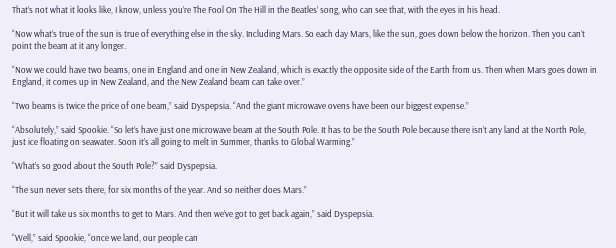That’s not what it looks like, I know, unless you’re The Fool On The Hill in the Beatles’ song, who can see that, with the eyes in his head.

“Now what’s true of the sun is true of everything else in the sky. Including Mars. So each day Mars, like the sun, goes down below the horizon. Then you can’t point the beam at it any longer.

“Now we could have two beams, one in England and one in New Zealand, which is exactly the opposite side of the Earth from us. Then when Mars goes down in England, it comes up in New Zealand, and the New Zealand beam can take over.”

“Two beams is twice the price of one beam,” said Dyspepsia. “And the giant microwave ovens have been our biggest expense.”

“Absolutely,” said Spookie. “So let’s have just one microwave beam at the South Pole. It has to be the South Pole because there isn’t any land at the North Pole, just ice floating on seawater. Soon it’s all going to melt in Summer, thanks to Global Warming.”

“What’s so good about the South Pole?” said Dyspepsia.

“The sun never sets there, for six months of the year. And so neither does Mars.”

“But it will take us six months to get to Mars. And then we’ve got to get back again,” said Dyspepsia.

“Well,” said Spookie, “once we land, our people can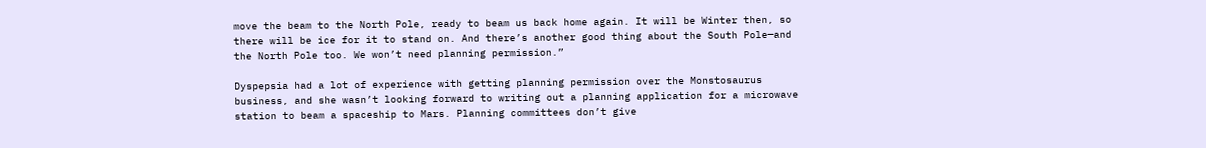move the beam to the North Pole, ready to beam us back home again. It will be Winter then, so there will be ice for it to stand on. And there’s another good thing about the South Pole—and the North Pole too. We won’t need planning permission.”

Dyspepsia had a lot of experience with getting planning permission over the Monstosaurus business, and she wasn’t looking forward to writing out a planning application for a microwave station to beam a spaceship to Mars. Planning committees don’t give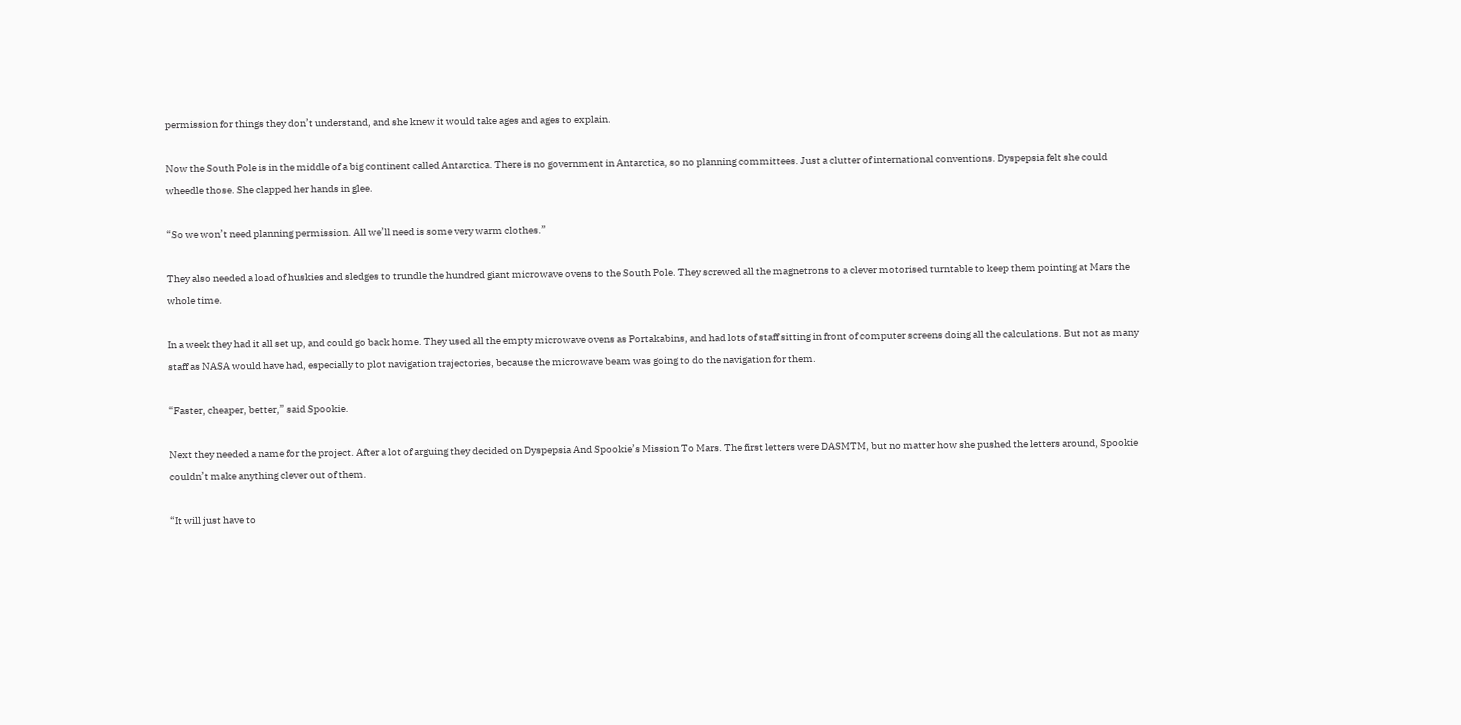permission for things they don’t understand, and she knew it would take ages and ages to explain.

Now the South Pole is in the middle of a big continent called Antarctica. There is no government in Antarctica, so no planning committees. Just a clutter of international conventions. Dyspepsia felt she could wheedle those. She clapped her hands in glee.

“So we won’t need planning permission. All we’ll need is some very warm clothes.”

They also needed a load of huskies and sledges to trundle the hundred giant microwave ovens to the South Pole. They screwed all the magnetrons to a clever motorised turntable to keep them pointing at Mars the whole time.

In a week they had it all set up, and could go back home. They used all the empty microwave ovens as Portakabins, and had lots of staff sitting in front of computer screens doing all the calculations. But not as many staff as NASA would have had, especially to plot navigation trajectories, because the microwave beam was going to do the navigation for them.

“Faster, cheaper, better,” said Spookie.

Next they needed a name for the project. After a lot of arguing they decided on Dyspepsia And Spookie’s Mission To Mars. The first letters were DASMTM, but no matter how she pushed the letters around, Spookie couldn’t make anything clever out of them.

“It will just have to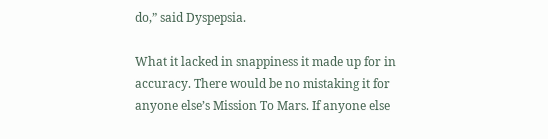do,” said Dyspepsia.

What it lacked in snappiness it made up for in accuracy. There would be no mistaking it for anyone else’s Mission To Mars. If anyone else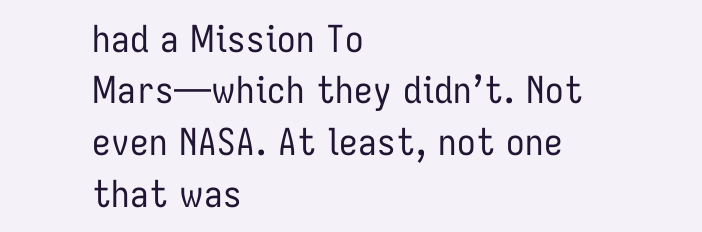had a Mission To Mars—which they didn’t. Not even NASA. At least, not one that was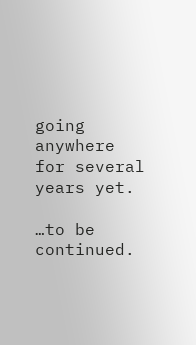going anywhere for several years yet.

…to be continued.